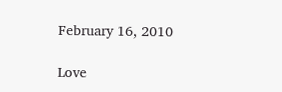February 16, 2010

Love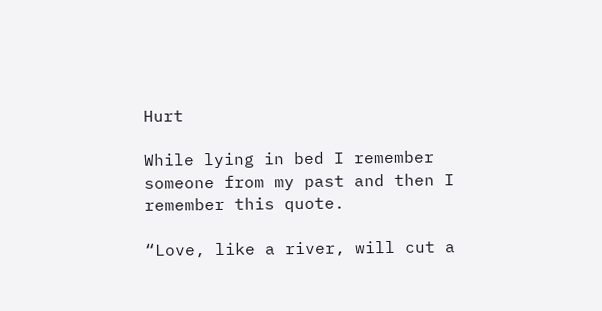Hurt

While lying in bed I remember someone from my past and then I remember this quote.

“Love, like a river, will cut a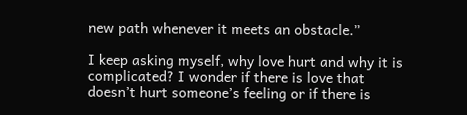new path whenever it meets an obstacle.”

I keep asking myself, why love hurt and why it is complicated? I wonder if there is love that doesn’t hurt someone’s feeling or if there is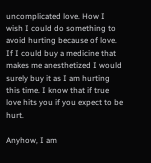uncomplicated love. How I wish I could do something to avoid hurting because of love. If I could buy a medicine that makes me anesthetized I would surely buy it as I am hurting this time. I know that if true love hits you if you expect to be hurt.

Anyhow, I am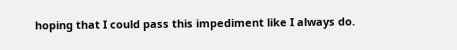hoping that I could pass this impediment like I always do.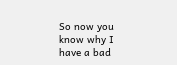So now you know why I have a bad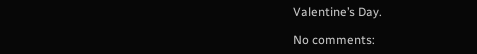Valentine’s Day.

No comments: